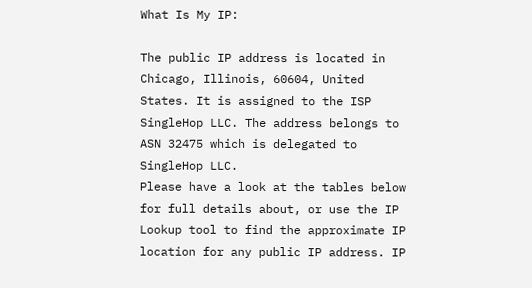What Is My IP:

The public IP address is located in Chicago, Illinois, 60604, United States. It is assigned to the ISP SingleHop LLC. The address belongs to ASN 32475 which is delegated to SingleHop LLC.
Please have a look at the tables below for full details about, or use the IP Lookup tool to find the approximate IP location for any public IP address. IP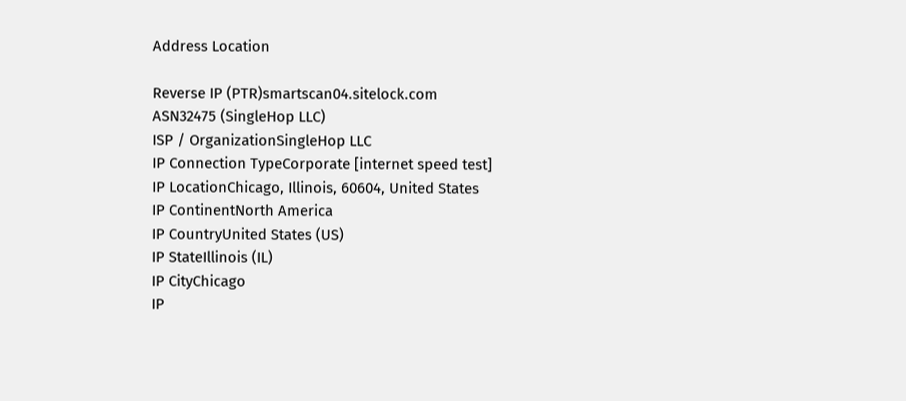Address Location

Reverse IP (PTR)smartscan04.sitelock.com
ASN32475 (SingleHop LLC)
ISP / OrganizationSingleHop LLC
IP Connection TypeCorporate [internet speed test]
IP LocationChicago, Illinois, 60604, United States
IP ContinentNorth America
IP CountryUnited States (US)
IP StateIllinois (IL)
IP CityChicago
IP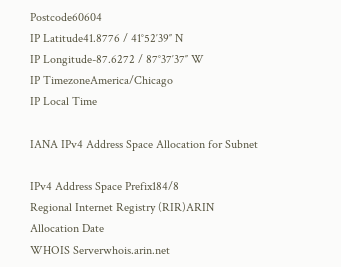Postcode60604
IP Latitude41.8776 / 41°52′39″ N
IP Longitude-87.6272 / 87°37′37″ W
IP TimezoneAmerica/Chicago
IP Local Time

IANA IPv4 Address Space Allocation for Subnet

IPv4 Address Space Prefix184/8
Regional Internet Registry (RIR)ARIN
Allocation Date
WHOIS Serverwhois.arin.net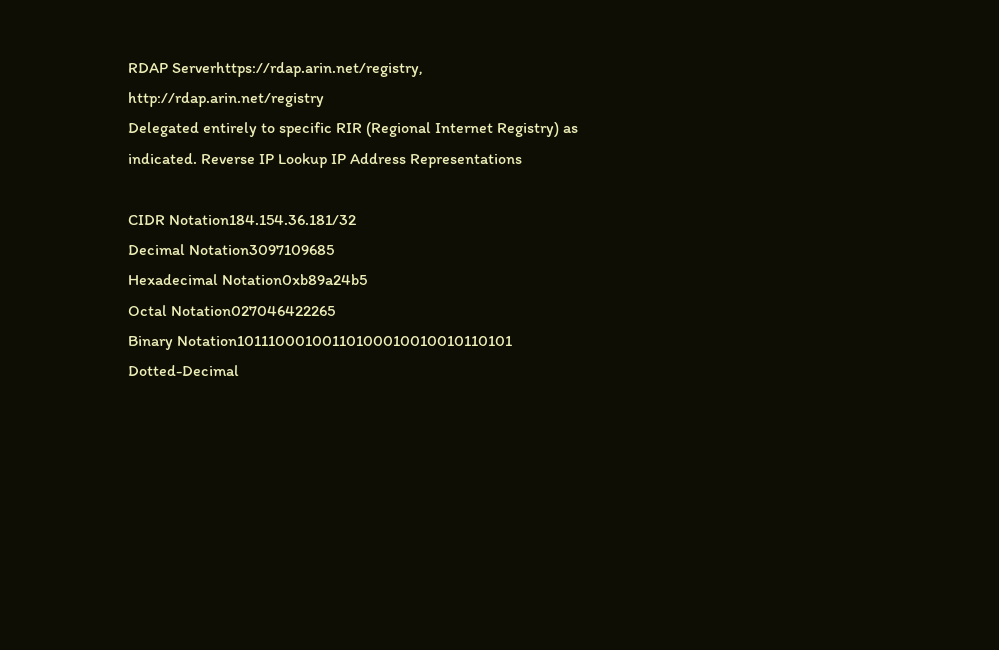RDAP Serverhttps://rdap.arin.net/registry, http://rdap.arin.net/registry
Delegated entirely to specific RIR (Regional Internet Registry) as indicated. Reverse IP Lookup IP Address Representations

CIDR Notation184.154.36.181/32
Decimal Notation3097109685
Hexadecimal Notation0xb89a24b5
Octal Notation027046422265
Binary Notation10111000100110100010010010110101
Dotted-Decimal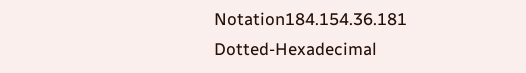Notation184.154.36.181
Dotted-Hexadecimal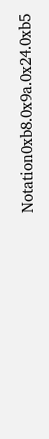Notation0xb8.0x9a.0x24.0xb5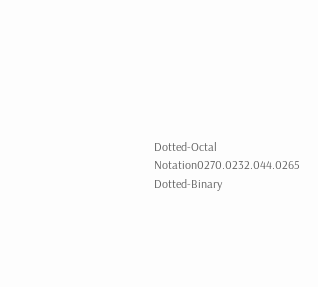Dotted-Octal Notation0270.0232.044.0265
Dotted-Binary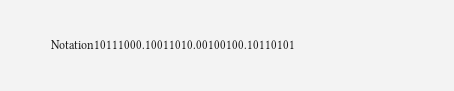Notation10111000.10011010.00100100.10110101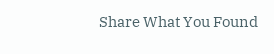Share What You Found